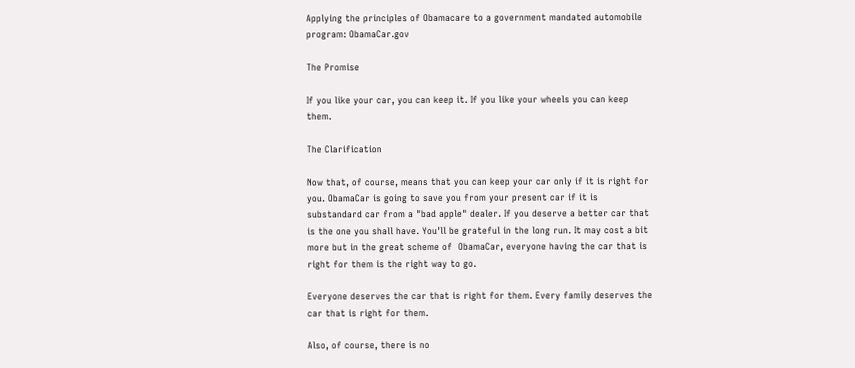Applying the principles of Obamacare to a government mandated automobile program: ObamaCar.gov

The Promise

If you like your car, you can keep it. If you like your wheels you can keep them.

The Clarification

Now that, of course, means that you can keep your car only if it is right for you. ObamaCar is going to save you from your present car if it is substandard car from a "bad apple" dealer. If you deserve a better car that is the one you shall have. You'll be grateful in the long run. It may cost a bit more but in the great scheme of  ObamaCar, everyone having the car that is right for them is the right way to go.

Everyone deserves the car that is right for them. Every family deserves the car that is right for them.

Also, of course, there is no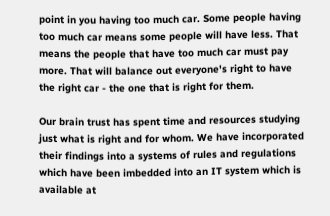point in you having too much car. Some people having too much car means some people will have less. That means the people that have too much car must pay more. That will balance out everyone's right to have the right car - the one that is right for them.

Our brain trust has spent time and resources studying just what is right and for whom. We have incorporated their findings into a systems of rules and regulations which have been imbedded into an IT system which is available at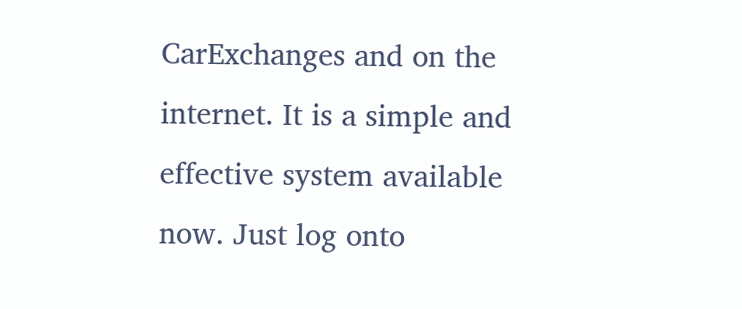CarExchanges and on the internet. It is a simple and effective system available now. Just log onto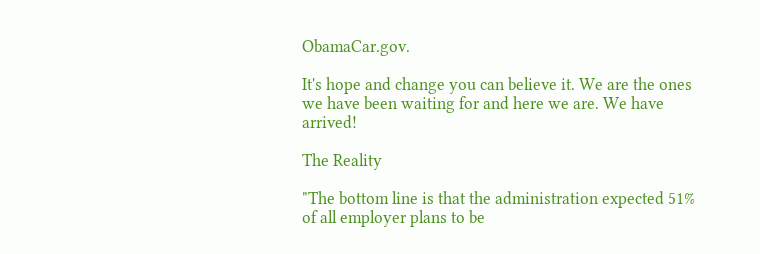ObamaCar.gov.

It's hope and change you can believe it. We are the ones we have been waiting for and here we are. We have arrived!

The Reality

"The bottom line is that the administration expected 51% of all employer plans to be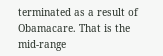terminated as a result of Obamacare. That is the mid-range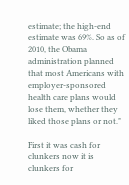estimate; the high-end estimate was 69%. So as of 2010, the Obama administration planned that most Americans with employer-sponsored health care plans would lose them, whether they liked those plans or not."

First it was cash for clunkers now it is clunkers for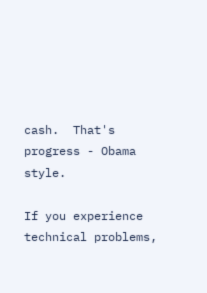cash.  That's progress - Obama style.

If you experience technical problems,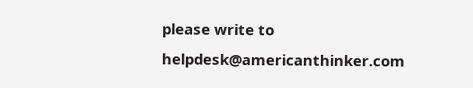please write to helpdesk@americanthinker.com